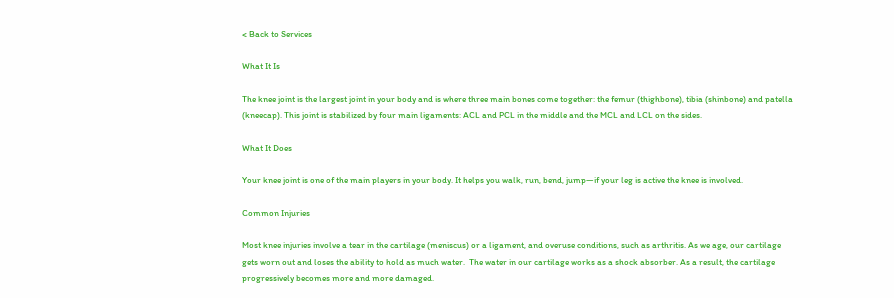< Back to Services

What It Is

The knee joint is the largest joint in your body and is where three main bones come together: the femur (thighbone), tibia (shinbone) and patella (kneecap). This joint is stabilized by four main ligaments: ACL and PCL in the middle and the MCL and LCL on the sides.

What It Does

Your knee joint is one of the main players in your body. It helps you walk, run, bend, jump—if your leg is active the knee is involved.

Common Injuries

Most knee injuries involve a tear in the cartilage (meniscus) or a ligament, and overuse conditions, such as arthritis. As we age, our cartilage gets worn out and loses the ability to hold as much water.  The water in our cartilage works as a shock absorber. As a result, the cartilage progressively becomes more and more damaged.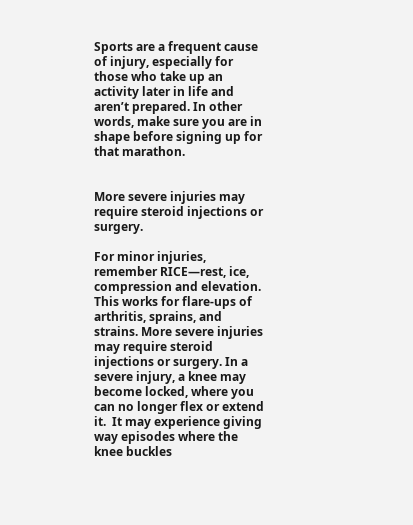Sports are a frequent cause of injury, especially for those who take up an activity later in life and aren’t prepared. In other words, make sure you are in shape before signing up for that marathon.


More severe injuries may require steroid injections or surgery.

For minor injuries, remember RICE—rest, ice, compression and elevation. This works for flare-ups of arthritis, sprains, and strains. More severe injuries may require steroid injections or surgery. In a severe injury, a knee may become locked, where you can no longer flex or extend it.  It may experience giving way episodes where the knee buckles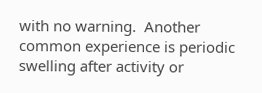with no warning.  Another common experience is periodic swelling after activity or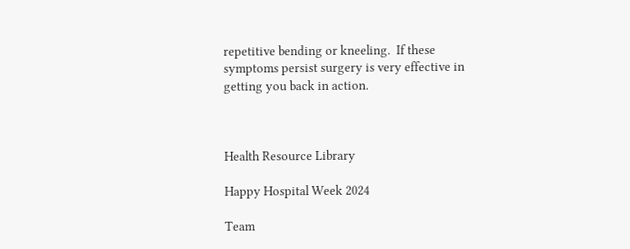repetitive bending or kneeling.  If these symptoms persist surgery is very effective in getting you back in action.



Health Resource Library

Happy Hospital Week 2024

Team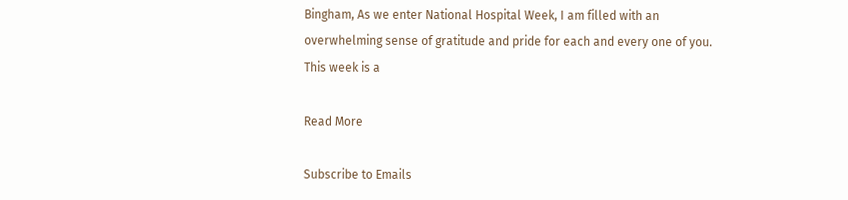Bingham, As we enter National Hospital Week, I am filled with an overwhelming sense of gratitude and pride for each and every one of you. This week is a

Read More

Subscribe to Emails